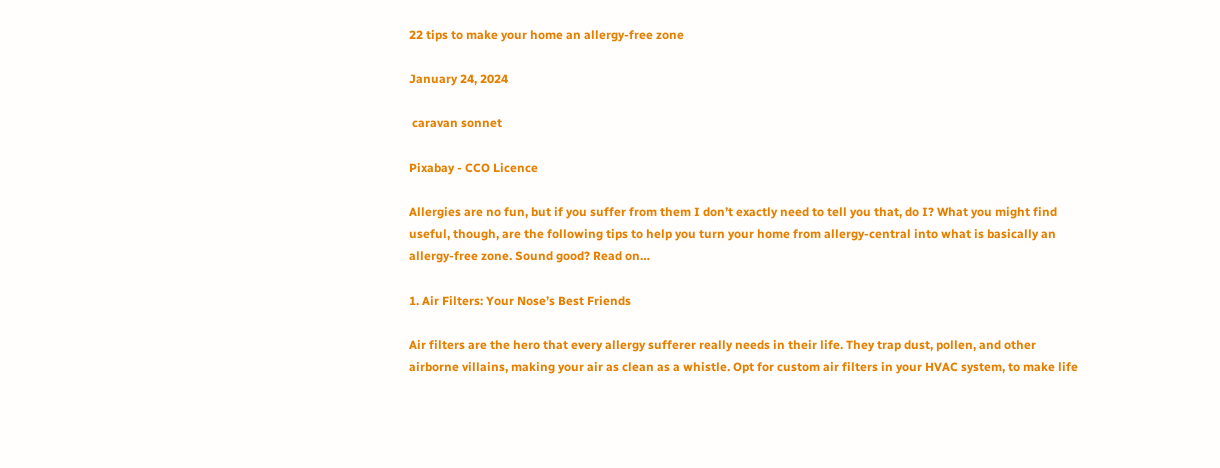22 tips to make your home an allergy-free zone

January 24, 2024

 caravan sonnet

Pixabay - CCO Licence

Allergies are no fun, but if you suffer from them I don’t exactly need to tell you that, do I? What you might find useful, though, are the following tips to help you turn your home from allergy-central into what is basically an allergy-free zone. Sound good? Read on…

1. Air Filters: Your Nose’s Best Friends

Air filters are the hero that every allergy sufferer really needs in their life. They trap dust, pollen, and other airborne villains, making your air as clean as a whistle. Opt for custom air filters in your HVAC system, to make life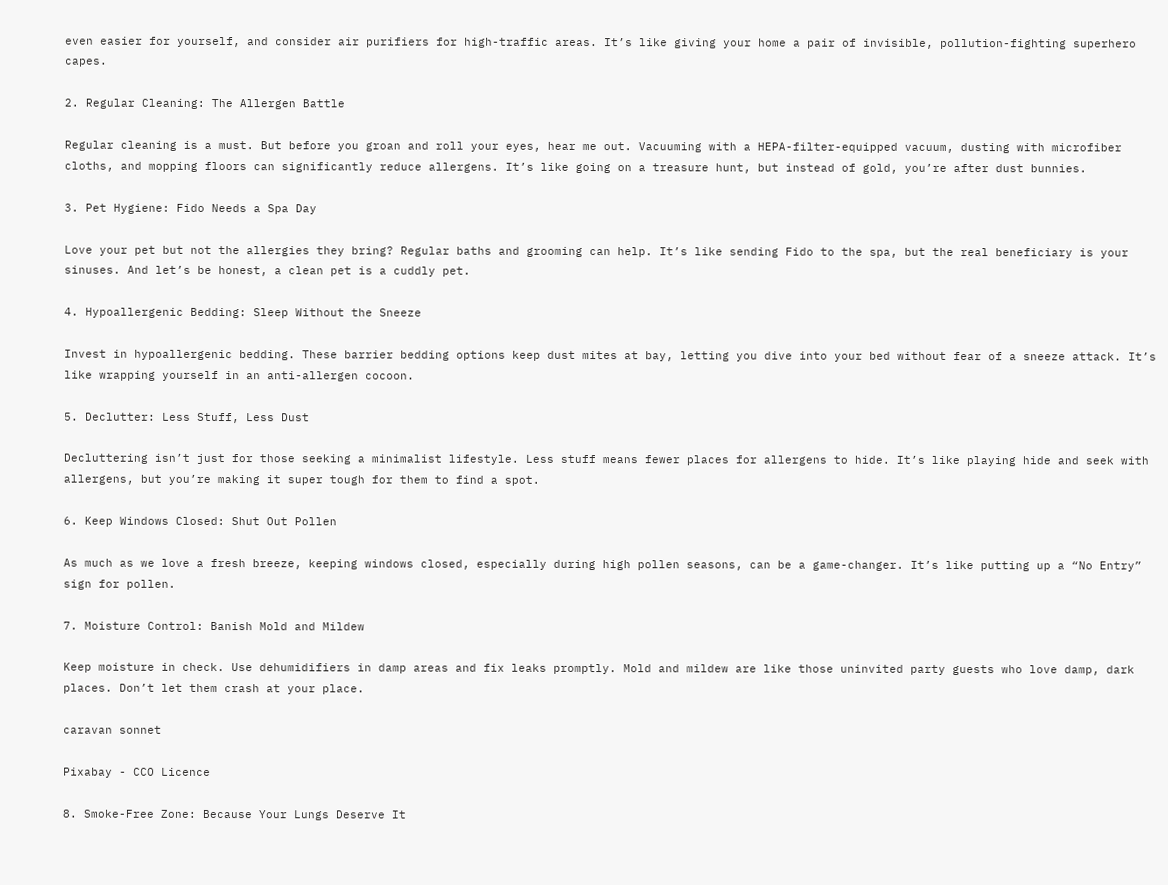even easier for yourself, and consider air purifiers for high-traffic areas. It’s like giving your home a pair of invisible, pollution-fighting superhero capes.

2. Regular Cleaning: The Allergen Battle

Regular cleaning is a must. But before you groan and roll your eyes, hear me out. Vacuuming with a HEPA-filter-equipped vacuum, dusting with microfiber cloths, and mopping floors can significantly reduce allergens. It’s like going on a treasure hunt, but instead of gold, you’re after dust bunnies.

3. Pet Hygiene: Fido Needs a Spa Day

Love your pet but not the allergies they bring? Regular baths and grooming can help. It’s like sending Fido to the spa, but the real beneficiary is your sinuses. And let’s be honest, a clean pet is a cuddly pet.

4. Hypoallergenic Bedding: Sleep Without the Sneeze

Invest in hypoallergenic bedding. These barrier bedding options keep dust mites at bay, letting you dive into your bed without fear of a sneeze attack. It’s like wrapping yourself in an anti-allergen cocoon.

5. Declutter: Less Stuff, Less Dust

Decluttering isn’t just for those seeking a minimalist lifestyle. Less stuff means fewer places for allergens to hide. It’s like playing hide and seek with allergens, but you’re making it super tough for them to find a spot.

6. Keep Windows Closed: Shut Out Pollen

As much as we love a fresh breeze, keeping windows closed, especially during high pollen seasons, can be a game-changer. It’s like putting up a “No Entry” sign for pollen.

7. Moisture Control: Banish Mold and Mildew

Keep moisture in check. Use dehumidifiers in damp areas and fix leaks promptly. Mold and mildew are like those uninvited party guests who love damp, dark places. Don’t let them crash at your place.

caravan sonnet

Pixabay - CCO Licence

8. Smoke-Free Zone: Because Your Lungs Deserve It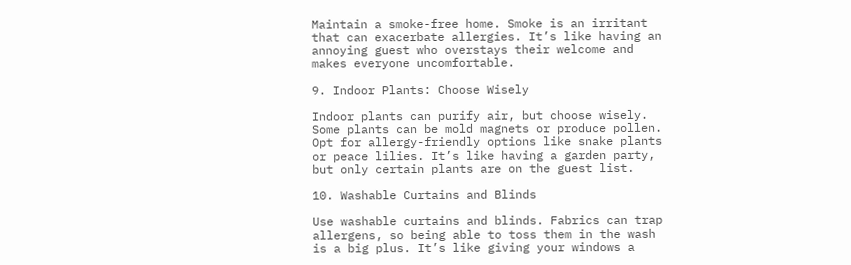Maintain a smoke-free home. Smoke is an irritant that can exacerbate allergies. It’s like having an annoying guest who overstays their welcome and makes everyone uncomfortable.

9. Indoor Plants: Choose Wisely

Indoor plants can purify air, but choose wisely. Some plants can be mold magnets or produce pollen. Opt for allergy-friendly options like snake plants or peace lilies. It’s like having a garden party, but only certain plants are on the guest list.

10. Washable Curtains and Blinds

Use washable curtains and blinds. Fabrics can trap allergens, so being able to toss them in the wash is a big plus. It’s like giving your windows a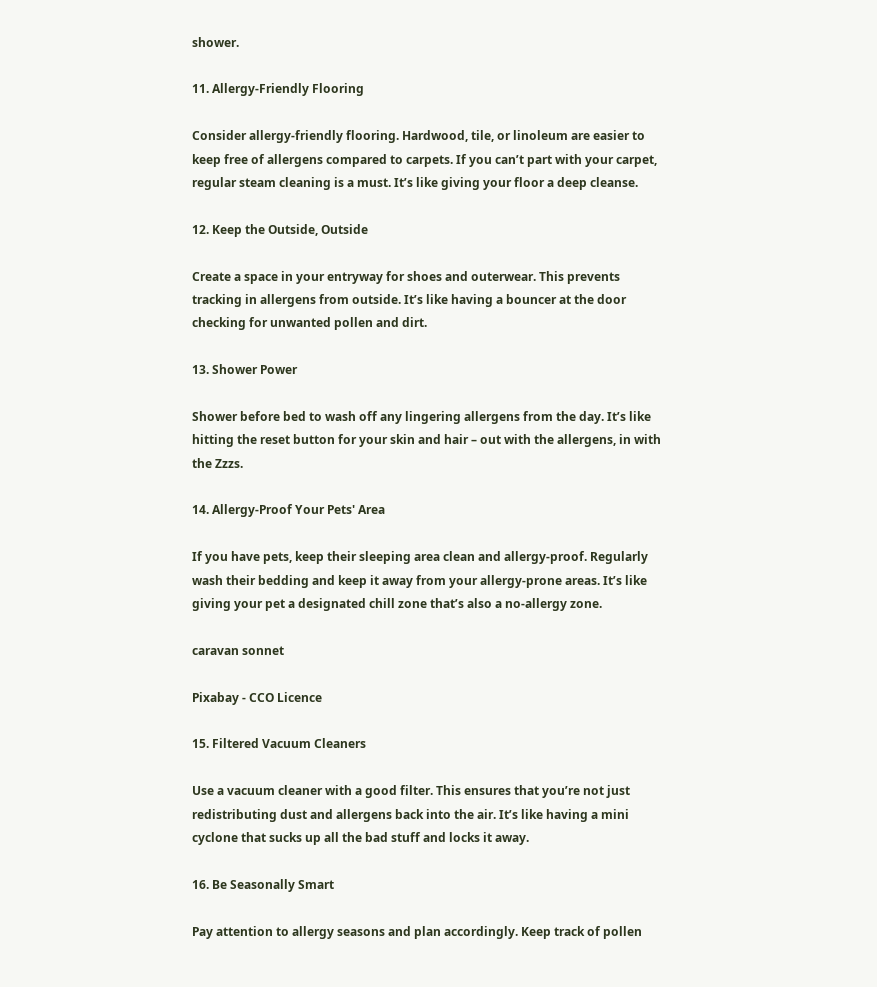shower.

11. Allergy-Friendly Flooring

Consider allergy-friendly flooring. Hardwood, tile, or linoleum are easier to keep free of allergens compared to carpets. If you can’t part with your carpet, regular steam cleaning is a must. It’s like giving your floor a deep cleanse.

12. Keep the Outside, Outside

Create a space in your entryway for shoes and outerwear. This prevents tracking in allergens from outside. It’s like having a bouncer at the door checking for unwanted pollen and dirt.

13. Shower Power

Shower before bed to wash off any lingering allergens from the day. It’s like hitting the reset button for your skin and hair – out with the allergens, in with the Zzzs.

14. Allergy-Proof Your Pets' Area

If you have pets, keep their sleeping area clean and allergy-proof. Regularly wash their bedding and keep it away from your allergy-prone areas. It’s like giving your pet a designated chill zone that’s also a no-allergy zone.

caravan sonnet

Pixabay - CCO Licence

15. Filtered Vacuum Cleaners

Use a vacuum cleaner with a good filter. This ensures that you’re not just redistributing dust and allergens back into the air. It’s like having a mini cyclone that sucks up all the bad stuff and locks it away.

16. Be Seasonally Smart

Pay attention to allergy seasons and plan accordingly. Keep track of pollen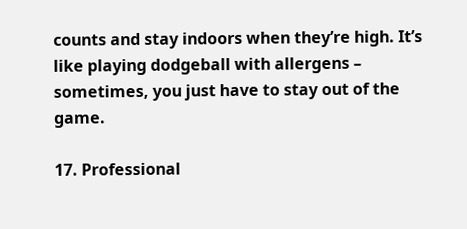counts and stay indoors when they’re high. It’s like playing dodgeball with allergens – sometimes, you just have to stay out of the game.

17. Professional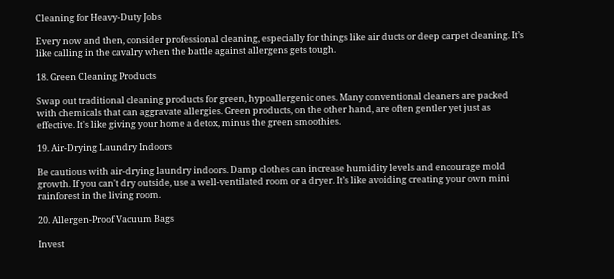Cleaning for Heavy-Duty Jobs

Every now and then, consider professional cleaning, especially for things like air ducts or deep carpet cleaning. It’s like calling in the cavalry when the battle against allergens gets tough.

18. Green Cleaning Products

Swap out traditional cleaning products for green, hypoallergenic ones. Many conventional cleaners are packed with chemicals that can aggravate allergies. Green products, on the other hand, are often gentler yet just as effective. It's like giving your home a detox, minus the green smoothies.

19. Air-Drying Laundry Indoors

Be cautious with air-drying laundry indoors. Damp clothes can increase humidity levels and encourage mold growth. If you can't dry outside, use a well-ventilated room or a dryer. It’s like avoiding creating your own mini rainforest in the living room.

20. Allergen-Proof Vacuum Bags

Invest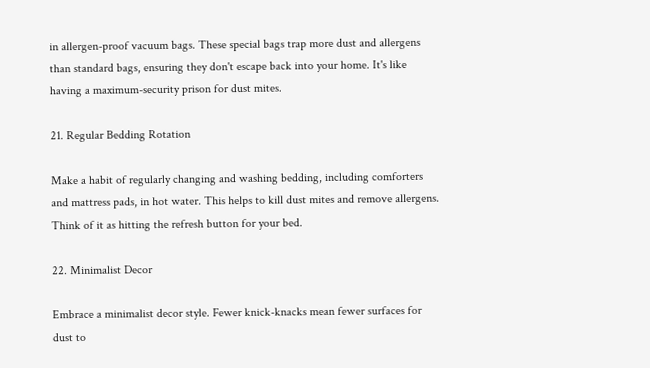in allergen-proof vacuum bags. These special bags trap more dust and allergens than standard bags, ensuring they don't escape back into your home. It's like having a maximum-security prison for dust mites.

21. Regular Bedding Rotation

Make a habit of regularly changing and washing bedding, including comforters and mattress pads, in hot water. This helps to kill dust mites and remove allergens. Think of it as hitting the refresh button for your bed.

22. Minimalist Decor

Embrace a minimalist decor style. Fewer knick-knacks mean fewer surfaces for dust to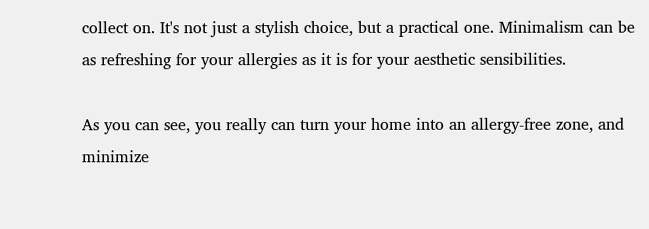collect on. It's not just a stylish choice, but a practical one. Minimalism can be as refreshing for your allergies as it is for your aesthetic sensibilities.

As you can see, you really can turn your home into an allergy-free zone, and minimize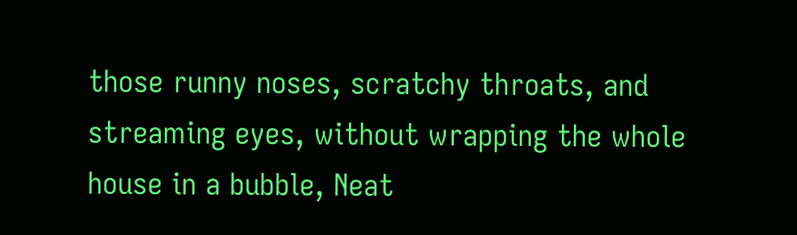those runny noses, scratchy throats, and streaming eyes, without wrapping the whole house in a bubble, Neat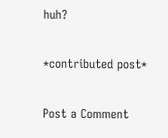huh?

*contributed post*

Post a Comment